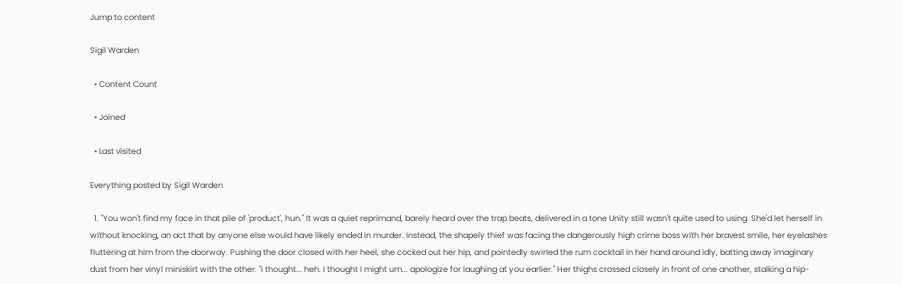Jump to content

Sigil Warden

  • Content Count

  • Joined

  • Last visited

Everything posted by Sigil Warden

  1. "You won't find my face in that pile of 'product', hun." It was a quiet reprimand, barely heard over the trap beats, delivered in a tone Unity still wasn't quite used to using. She'd let herself in without knocking, an act that by anyone else would have likely ended in murder. Instead, the shapely thief was facing the dangerously high crime boss with her bravest smile, her eyelashes fluttering at him from the doorway. Pushing the door closed with her heel, she cocked out her hip, and pointedly swirled the rum cocktail in her hand around idly, batting away imaginary dust from her vinyl miniskirt with the other. "I thought... heh. I thought I might um... apologize for laughing at you earlier." Her thighs crossed closely in front of one another, stalking a hip-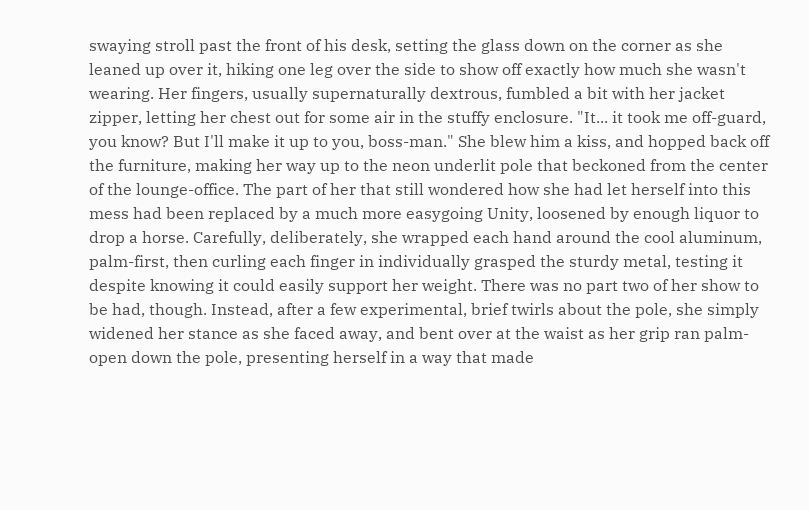swaying stroll past the front of his desk, setting the glass down on the corner as she leaned up over it, hiking one leg over the side to show off exactly how much she wasn't wearing. Her fingers, usually supernaturally dextrous, fumbled a bit with her jacket zipper, letting her chest out for some air in the stuffy enclosure. "It... it took me off-guard, you know? But I'll make it up to you, boss-man." She blew him a kiss, and hopped back off the furniture, making her way up to the neon underlit pole that beckoned from the center of the lounge-office. The part of her that still wondered how she had let herself into this mess had been replaced by a much more easygoing Unity, loosened by enough liquor to drop a horse. Carefully, deliberately, she wrapped each hand around the cool aluminum, palm-first, then curling each finger in individually grasped the sturdy metal, testing it despite knowing it could easily support her weight. There was no part two of her show to be had, though. Instead, after a few experimental, brief twirls about the pole, she simply widened her stance as she faced away, and bent over at the waist as her grip ran palm-open down the pole, presenting herself in a way that made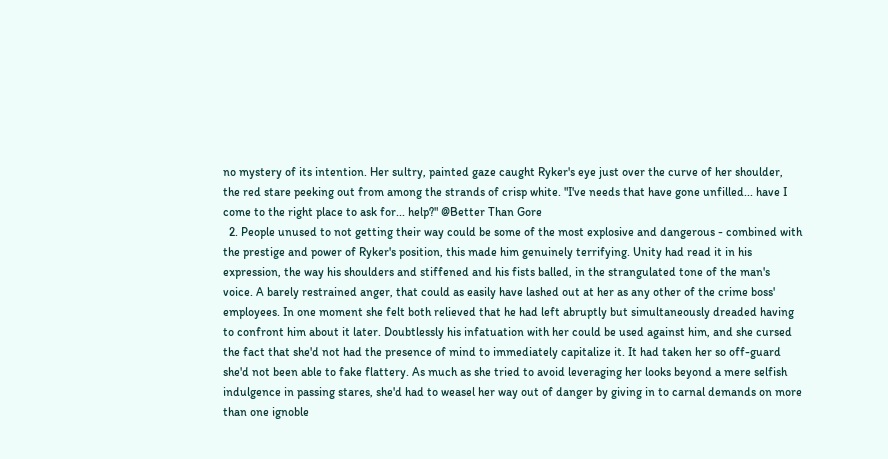no mystery of its intention. Her sultry, painted gaze caught Ryker's eye just over the curve of her shoulder, the red stare peeking out from among the strands of crisp white. "I've needs that have gone unfilled... have I come to the right place to ask for... help?" @Better Than Gore
  2. People unused to not getting their way could be some of the most explosive and dangerous - combined with the prestige and power of Ryker's position, this made him genuinely terrifying. Unity had read it in his expression, the way his shoulders and stiffened and his fists balled, in the strangulated tone of the man's voice. A barely restrained anger, that could as easily have lashed out at her as any other of the crime boss' employees. In one moment she felt both relieved that he had left abruptly but simultaneously dreaded having to confront him about it later. Doubtlessly his infatuation with her could be used against him, and she cursed the fact that she'd not had the presence of mind to immediately capitalize it. It had taken her so off-guard she'd not been able to fake flattery. As much as she tried to avoid leveraging her looks beyond a mere selfish indulgence in passing stares, she'd had to weasel her way out of danger by giving in to carnal demands on more than one ignoble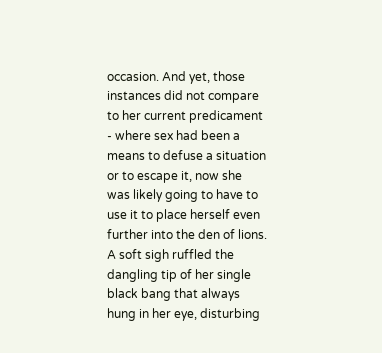occasion. And yet, those instances did not compare to her current predicament - where sex had been a means to defuse a situation or to escape it, now she was likely going to have to use it to place herself even further into the den of lions. A soft sigh ruffled the dangling tip of her single black bang that always hung in her eye, disturbing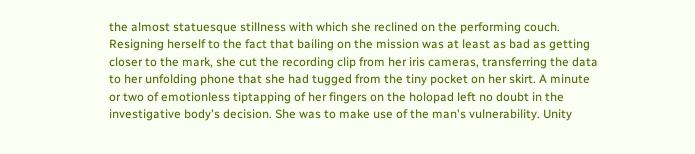the almost statuesque stillness with which she reclined on the performing couch. Resigning herself to the fact that bailing on the mission was at least as bad as getting closer to the mark, she cut the recording clip from her iris cameras, transferring the data to her unfolding phone that she had tugged from the tiny pocket on her skirt. A minute or two of emotionless tiptapping of her fingers on the holopad left no doubt in the investigative body's decision. She was to make use of the man's vulnerability. Unity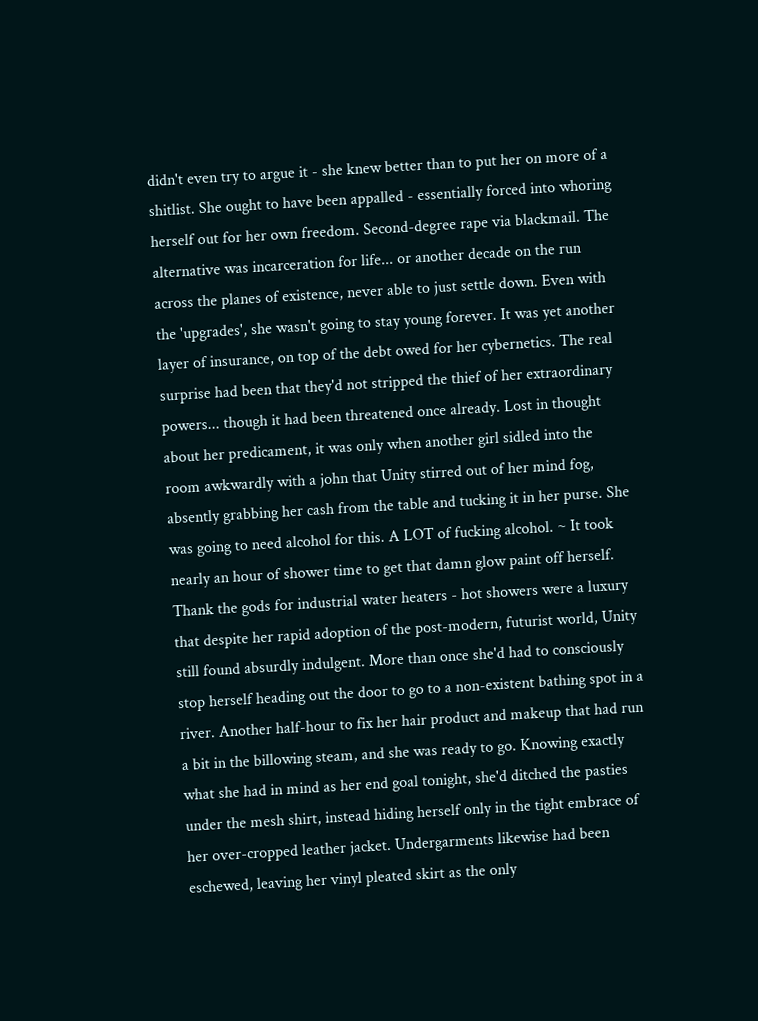didn't even try to argue it - she knew better than to put her on more of a shitlist. She ought to have been appalled - essentially forced into whoring herself out for her own freedom. Second-degree rape via blackmail. The alternative was incarceration for life... or another decade on the run across the planes of existence, never able to just settle down. Even with the 'upgrades', she wasn't going to stay young forever. It was yet another layer of insurance, on top of the debt owed for her cybernetics. The real surprise had been that they'd not stripped the thief of her extraordinary powers... though it had been threatened once already. Lost in thought about her predicament, it was only when another girl sidled into the room awkwardly with a john that Unity stirred out of her mind fog, absently grabbing her cash from the table and tucking it in her purse. She was going to need alcohol for this. A LOT of fucking alcohol. ~ It took nearly an hour of shower time to get that damn glow paint off herself. Thank the gods for industrial water heaters - hot showers were a luxury that despite her rapid adoption of the post-modern, futurist world, Unity still found absurdly indulgent. More than once she'd had to consciously stop herself heading out the door to go to a non-existent bathing spot in a river. Another half-hour to fix her hair product and makeup that had run a bit in the billowing steam, and she was ready to go. Knowing exactly what she had in mind as her end goal tonight, she'd ditched the pasties under the mesh shirt, instead hiding herself only in the tight embrace of her over-cropped leather jacket. Undergarments likewise had been eschewed, leaving her vinyl pleated skirt as the only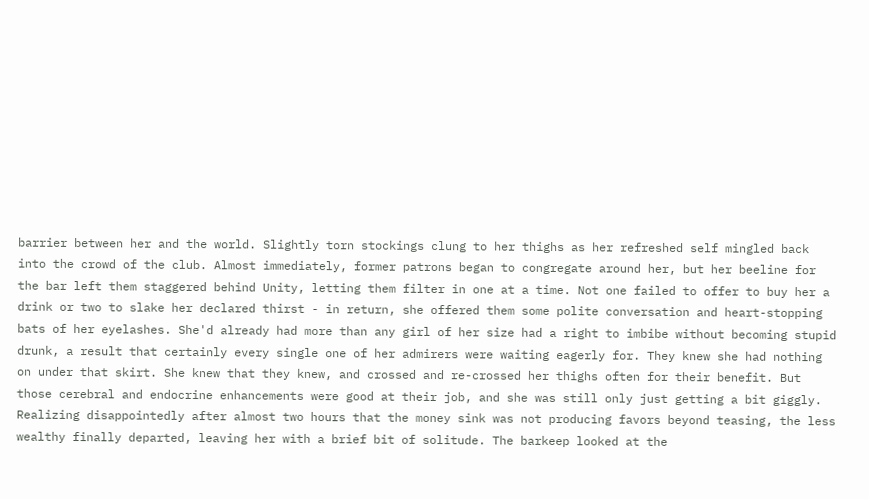barrier between her and the world. Slightly torn stockings clung to her thighs as her refreshed self mingled back into the crowd of the club. Almost immediately, former patrons began to congregate around her, but her beeline for the bar left them staggered behind Unity, letting them filter in one at a time. Not one failed to offer to buy her a drink or two to slake her declared thirst - in return, she offered them some polite conversation and heart-stopping bats of her eyelashes. She'd already had more than any girl of her size had a right to imbibe without becoming stupid drunk, a result that certainly every single one of her admirers were waiting eagerly for. They knew she had nothing on under that skirt. She knew that they knew, and crossed and re-crossed her thighs often for their benefit. But those cerebral and endocrine enhancements were good at their job, and she was still only just getting a bit giggly. Realizing disappointedly after almost two hours that the money sink was not producing favors beyond teasing, the less wealthy finally departed, leaving her with a brief bit of solitude. The barkeep looked at the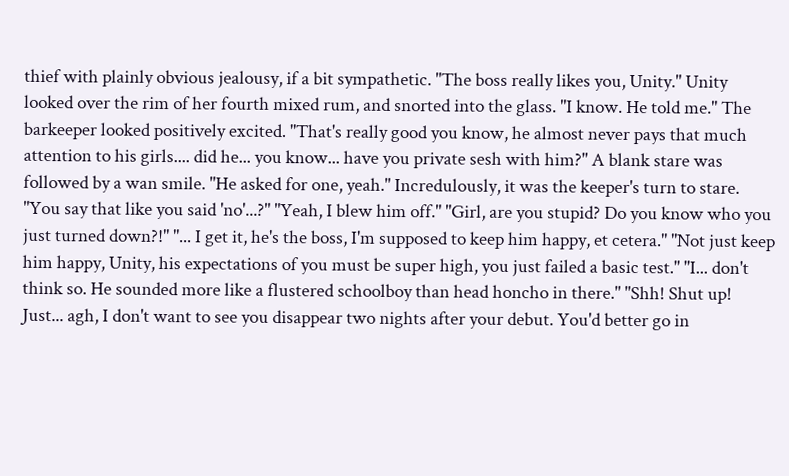thief with plainly obvious jealousy, if a bit sympathetic. "The boss really likes you, Unity." Unity looked over the rim of her fourth mixed rum, and snorted into the glass. "I know. He told me." The barkeeper looked positively excited. "That's really good you know, he almost never pays that much attention to his girls.... did he... you know... have you private sesh with him?" A blank stare was followed by a wan smile. "He asked for one, yeah." Incredulously, it was the keeper's turn to stare. "You say that like you said 'no'...?" "Yeah, I blew him off." "Girl, are you stupid? Do you know who you just turned down?!" "... I get it, he's the boss, I'm supposed to keep him happy, et cetera." "Not just keep him happy, Unity, his expectations of you must be super high, you just failed a basic test." "I... don't think so. He sounded more like a flustered schoolboy than head honcho in there." "Shh! Shut up! Just... agh, I don't want to see you disappear two nights after your debut. You'd better go in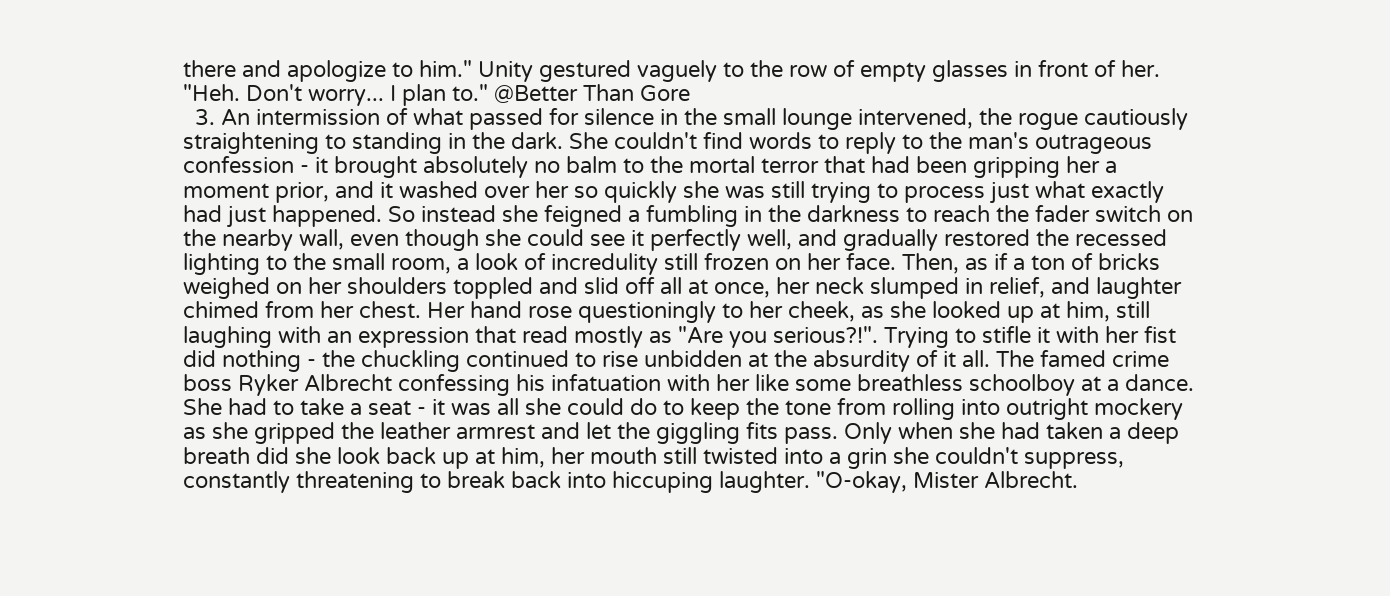there and apologize to him." Unity gestured vaguely to the row of empty glasses in front of her. "Heh. Don't worry... I plan to." @Better Than Gore
  3. An intermission of what passed for silence in the small lounge intervened, the rogue cautiously straightening to standing in the dark. She couldn't find words to reply to the man's outrageous confession - it brought absolutely no balm to the mortal terror that had been gripping her a moment prior, and it washed over her so quickly she was still trying to process just what exactly had just happened. So instead she feigned a fumbling in the darkness to reach the fader switch on the nearby wall, even though she could see it perfectly well, and gradually restored the recessed lighting to the small room, a look of incredulity still frozen on her face. Then, as if a ton of bricks weighed on her shoulders toppled and slid off all at once, her neck slumped in relief, and laughter chimed from her chest. Her hand rose questioningly to her cheek, as she looked up at him, still laughing with an expression that read mostly as "Are you serious?!". Trying to stifle it with her fist did nothing - the chuckling continued to rise unbidden at the absurdity of it all. The famed crime boss Ryker Albrecht confessing his infatuation with her like some breathless schoolboy at a dance. She had to take a seat - it was all she could do to keep the tone from rolling into outright mockery as she gripped the leather armrest and let the giggling fits pass. Only when she had taken a deep breath did she look back up at him, her mouth still twisted into a grin she couldn't suppress, constantly threatening to break back into hiccuping laughter. "O-okay, Mister Albrecht.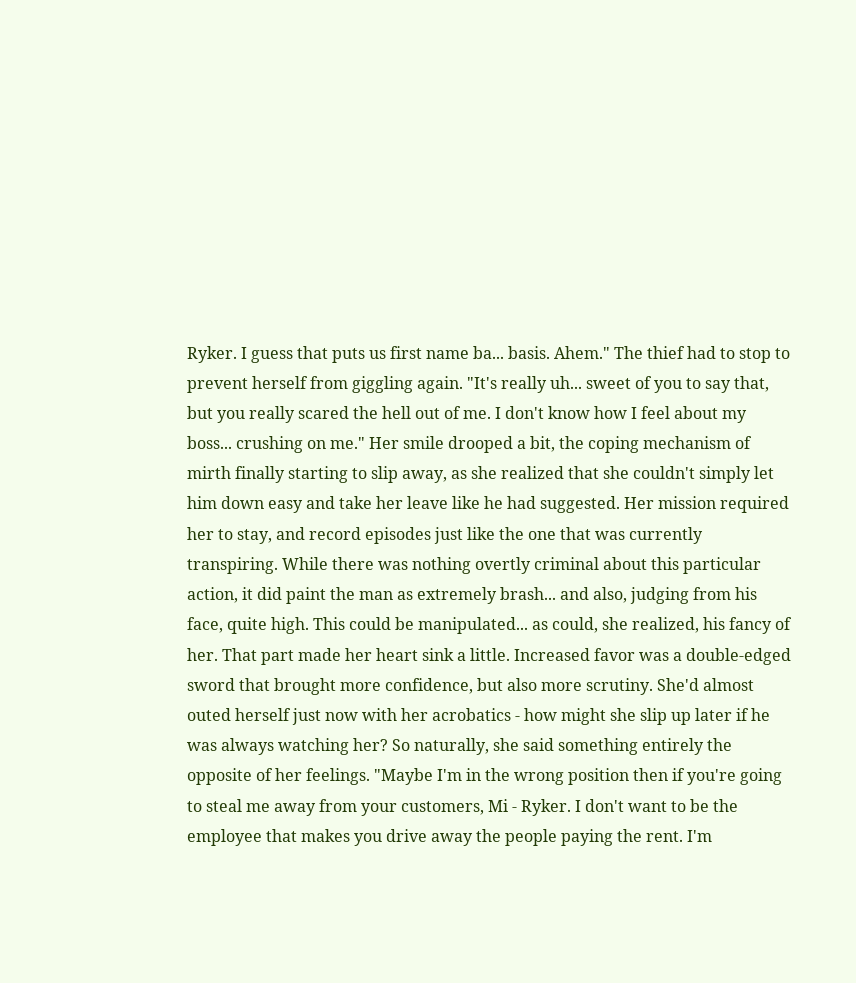Ryker. I guess that puts us first name ba... basis. Ahem." The thief had to stop to prevent herself from giggling again. "It's really uh... sweet of you to say that, but you really scared the hell out of me. I don't know how I feel about my boss... crushing on me." Her smile drooped a bit, the coping mechanism of mirth finally starting to slip away, as she realized that she couldn't simply let him down easy and take her leave like he had suggested. Her mission required her to stay, and record episodes just like the one that was currently transpiring. While there was nothing overtly criminal about this particular action, it did paint the man as extremely brash... and also, judging from his face, quite high. This could be manipulated... as could, she realized, his fancy of her. That part made her heart sink a little. Increased favor was a double-edged sword that brought more confidence, but also more scrutiny. She'd almost outed herself just now with her acrobatics - how might she slip up later if he was always watching her? So naturally, she said something entirely the opposite of her feelings. "Maybe I'm in the wrong position then if you're going to steal me away from your customers, Mi - Ryker. I don't want to be the employee that makes you drive away the people paying the rent. I'm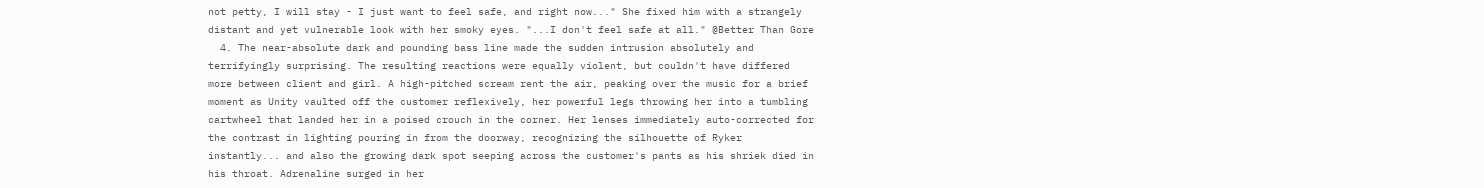not petty, I will stay - I just want to feel safe, and right now..." She fixed him with a strangely distant and yet vulnerable look with her smoky eyes. "...I don't feel safe at all." @Better Than Gore
  4. The near-absolute dark and pounding bass line made the sudden intrusion absolutely and terrifyingly surprising. The resulting reactions were equally violent, but couldn't have differed more between client and girl. A high-pitched scream rent the air, peaking over the music for a brief moment as Unity vaulted off the customer reflexively, her powerful legs throwing her into a tumbling cartwheel that landed her in a poised crouch in the corner. Her lenses immediately auto-corrected for the contrast in lighting pouring in from the doorway, recognizing the silhouette of Ryker instantly... and also the growing dark spot seeping across the customer's pants as his shriek died in his throat. Adrenaline surged in her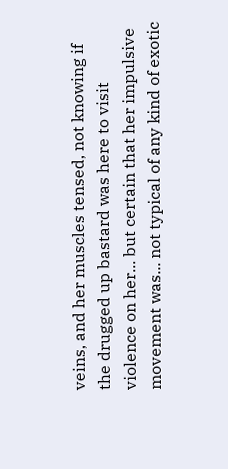veins, and her muscles tensed, not knowing if the drugged up bastard was here to visit violence on her... but certain that her impulsive movement was... not typical of any kind of exotic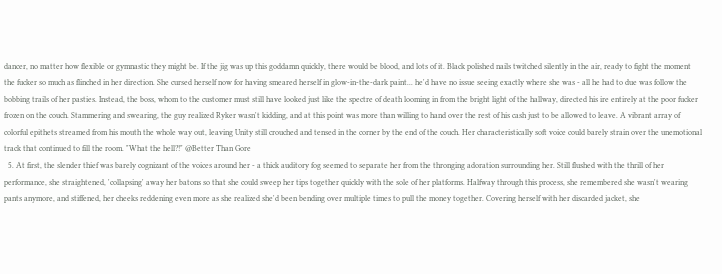dancer, no matter how flexible or gymnastic they might be. If the jig was up this goddamn quickly, there would be blood, and lots of it. Black polished nails twitched silently in the air, ready to fight the moment the fucker so much as flinched in her direction. She cursed herself now for having smeared herself in glow-in-the-dark paint... he'd have no issue seeing exactly where she was - all he had to due was follow the bobbing trails of her pasties. Instead, the boss, whom to the customer must still have looked just like the spectre of death looming in from the bright light of the hallway, directed his ire entirely at the poor fucker frozen on the couch. Stammering and swearing, the guy realized Ryker wasn't kidding, and at this point was more than willing to hand over the rest of his cash just to be allowed to leave. A vibrant array of colorful epithets streamed from his mouth the whole way out, leaving Unity still crouched and tensed in the corner by the end of the couch. Her characteristically soft voice could barely strain over the unemotional track that continued to fill the room. "What the hell?!" @Better Than Gore
  5. At first, the slender thief was barely cognizant of the voices around her - a thick auditory fog seemed to separate her from the thronging adoration surrounding her. Still flushed with the thrill of her performance, she straightened, 'collapsing' away her batons so that she could sweep her tips together quickly with the sole of her platforms. Halfway through this process, she remembered she wasn't wearing pants anymore, and stiffened, her cheeks reddening even more as she realized she'd been bending over multiple times to pull the money together. Covering herself with her discarded jacket, she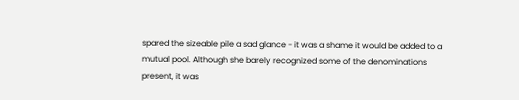spared the sizeable pile a sad glance - it was a shame it would be added to a mutual pool. Although she barely recognized some of the denominations present, it was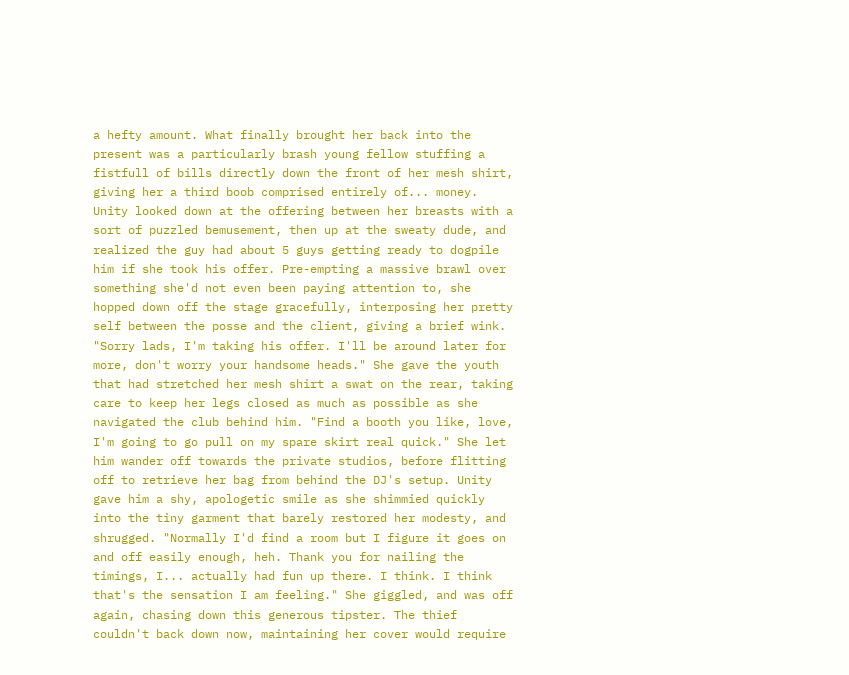a hefty amount. What finally brought her back into the present was a particularly brash young fellow stuffing a fistfull of bills directly down the front of her mesh shirt, giving her a third boob comprised entirely of... money. Unity looked down at the offering between her breasts with a sort of puzzled bemusement, then up at the sweaty dude, and realized the guy had about 5 guys getting ready to dogpile him if she took his offer. Pre-empting a massive brawl over something she'd not even been paying attention to, she hopped down off the stage gracefully, interposing her pretty self between the posse and the client, giving a brief wink. "Sorry lads, I'm taking his offer. I'll be around later for more, don't worry your handsome heads." She gave the youth that had stretched her mesh shirt a swat on the rear, taking care to keep her legs closed as much as possible as she navigated the club behind him. "Find a booth you like, love, I'm going to go pull on my spare skirt real quick." She let him wander off towards the private studios, before flitting off to retrieve her bag from behind the DJ's setup. Unity gave him a shy, apologetic smile as she shimmied quickly into the tiny garment that barely restored her modesty, and shrugged. "Normally I'd find a room but I figure it goes on and off easily enough, heh. Thank you for nailing the timings, I... actually had fun up there. I think. I think that's the sensation I am feeling." She giggled, and was off again, chasing down this generous tipster. The thief couldn't back down now, maintaining her cover would require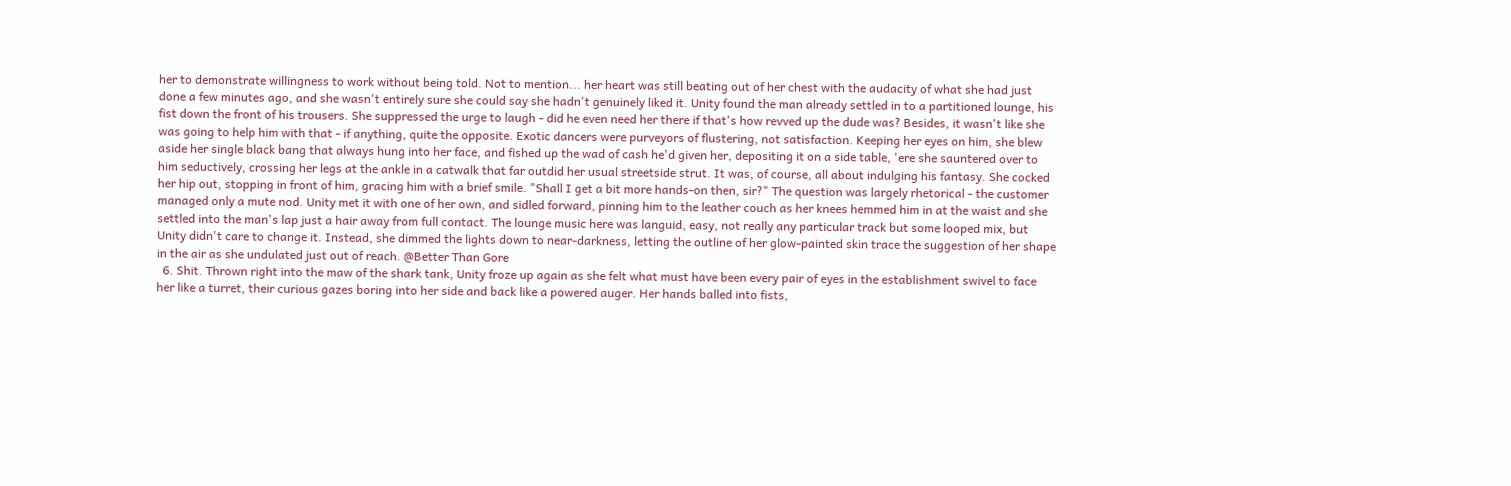her to demonstrate willingness to work without being told. Not to mention... her heart was still beating out of her chest with the audacity of what she had just done a few minutes ago, and she wasn't entirely sure she could say she hadn't genuinely liked it. Unity found the man already settled in to a partitioned lounge, his fist down the front of his trousers. She suppressed the urge to laugh - did he even need her there if that's how revved up the dude was? Besides, it wasn't like she was going to help him with that - if anything, quite the opposite. Exotic dancers were purveyors of flustering, not satisfaction. Keeping her eyes on him, she blew aside her single black bang that always hung into her face, and fished up the wad of cash he'd given her, depositing it on a side table, 'ere she sauntered over to him seductively, crossing her legs at the ankle in a catwalk that far outdid her usual streetside strut. It was, of course, all about indulging his fantasy. She cocked her hip out, stopping in front of him, gracing him with a brief smile. "Shall I get a bit more hands-on then, sir?" The question was largely rhetorical - the customer managed only a mute nod. Unity met it with one of her own, and sidled forward, pinning him to the leather couch as her knees hemmed him in at the waist and she settled into the man's lap just a hair away from full contact. The lounge music here was languid, easy, not really any particular track but some looped mix, but Unity didn't care to change it. Instead, she dimmed the lights down to near-darkness, letting the outline of her glow-painted skin trace the suggestion of her shape in the air as she undulated just out of reach. @Better Than Gore
  6. Shit. Thrown right into the maw of the shark tank, Unity froze up again as she felt what must have been every pair of eyes in the establishment swivel to face her like a turret, their curious gazes boring into her side and back like a powered auger. Her hands balled into fists,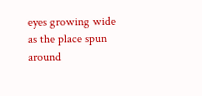eyes growing wide as the place spun around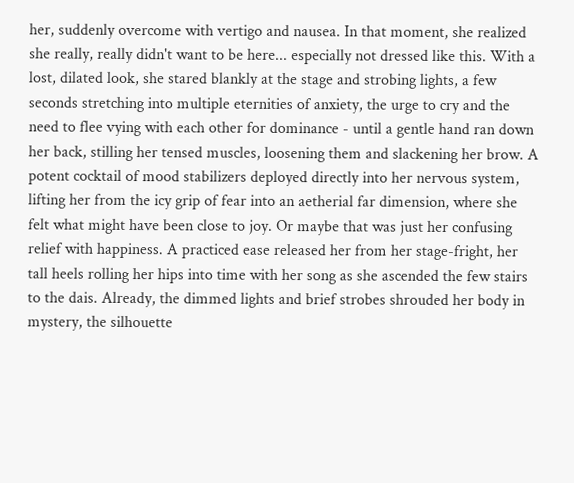her, suddenly overcome with vertigo and nausea. In that moment, she realized she really, really didn't want to be here... especially not dressed like this. With a lost, dilated look, she stared blankly at the stage and strobing lights, a few seconds stretching into multiple eternities of anxiety, the urge to cry and the need to flee vying with each other for dominance - until a gentle hand ran down her back, stilling her tensed muscles, loosening them and slackening her brow. A potent cocktail of mood stabilizers deployed directly into her nervous system, lifting her from the icy grip of fear into an aetherial far dimension, where she felt what might have been close to joy. Or maybe that was just her confusing relief with happiness. A practiced ease released her from her stage-fright, her tall heels rolling her hips into time with her song as she ascended the few stairs to the dais. Already, the dimmed lights and brief strobes shrouded her body in mystery, the silhouette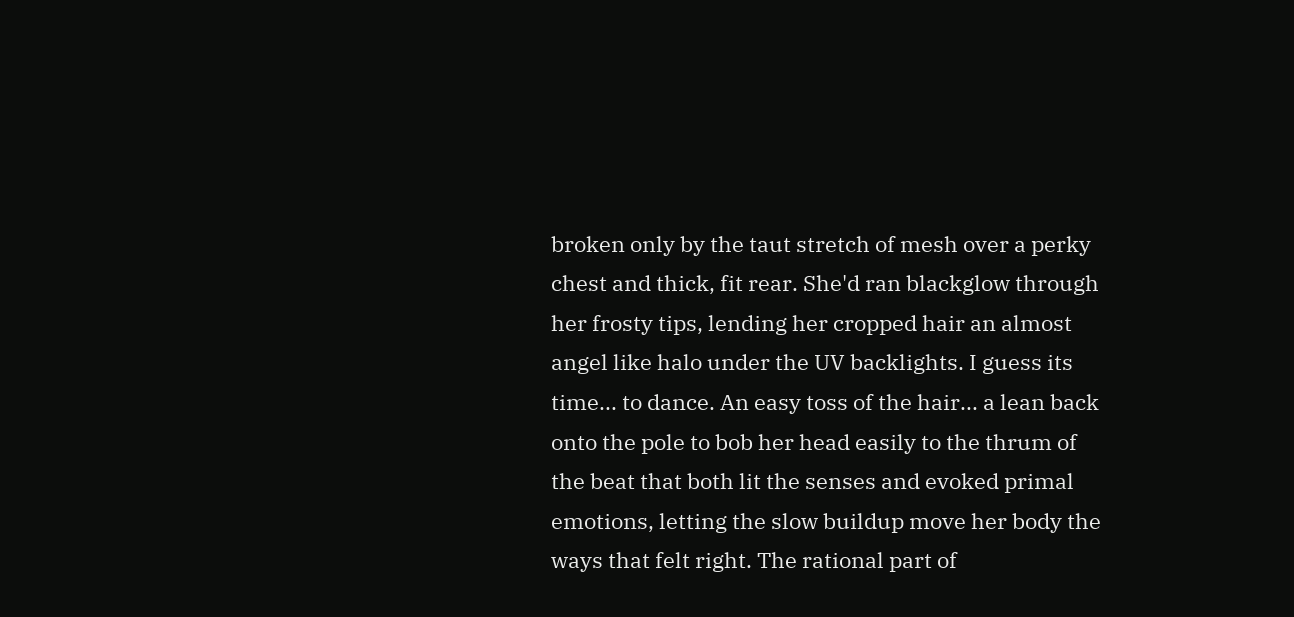broken only by the taut stretch of mesh over a perky chest and thick, fit rear. She'd ran blackglow through her frosty tips, lending her cropped hair an almost angel like halo under the UV backlights. I guess its time... to dance. An easy toss of the hair... a lean back onto the pole to bob her head easily to the thrum of the beat that both lit the senses and evoked primal emotions, letting the slow buildup move her body the ways that felt right. The rational part of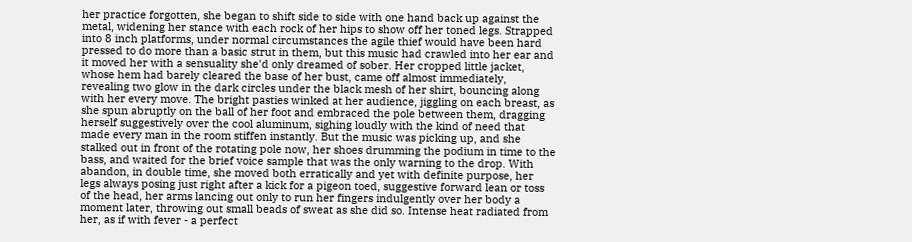her practice forgotten, she began to shift side to side with one hand back up against the metal, widening her stance with each rock of her hips to show off her toned legs. Strapped into 8 inch platforms, under normal circumstances the agile thief would have been hard pressed to do more than a basic strut in them, but this music had crawled into her ear and it moved her with a sensuality she'd only dreamed of sober. Her cropped little jacket, whose hem had barely cleared the base of her bust, came off almost immediately, revealing two glow in the dark circles under the black mesh of her shirt, bouncing along with her every move. The bright pasties winked at her audience, jiggling on each breast, as she spun abruptly on the ball of her foot and embraced the pole between them, dragging herself suggestively over the cool aluminum, sighing loudly with the kind of need that made every man in the room stiffen instantly. But the music was picking up, and she stalked out in front of the rotating pole now, her shoes drumming the podium in time to the bass, and waited for the brief voice sample that was the only warning to the drop. With abandon, in double time, she moved both erratically and yet with definite purpose, her legs always posing just right after a kick for a pigeon toed, suggestive forward lean or toss of the head, her arms lancing out only to run her fingers indulgently over her body a moment later, throwing out small beads of sweat as she did so. Intense heat radiated from her, as if with fever - a perfect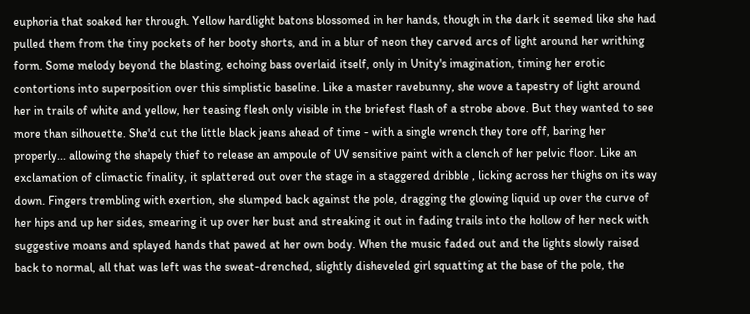euphoria that soaked her through. Yellow hardlight batons blossomed in her hands, though in the dark it seemed like she had pulled them from the tiny pockets of her booty shorts, and in a blur of neon they carved arcs of light around her writhing form. Some melody beyond the blasting, echoing bass overlaid itself, only in Unity's imagination, timing her erotic contortions into superposition over this simplistic baseline. Like a master ravebunny, she wove a tapestry of light around her in trails of white and yellow, her teasing flesh only visible in the briefest flash of a strobe above. But they wanted to see more than silhouette. She'd cut the little black jeans ahead of time - with a single wrench they tore off, baring her properly... allowing the shapely thief to release an ampoule of UV sensitive paint with a clench of her pelvic floor. Like an exclamation of climactic finality, it splattered out over the stage in a staggered dribble , licking across her thighs on its way down. Fingers trembling with exertion, she slumped back against the pole, dragging the glowing liquid up over the curve of her hips and up her sides, smearing it up over her bust and streaking it out in fading trails into the hollow of her neck with suggestive moans and splayed hands that pawed at her own body. When the music faded out and the lights slowly raised back to normal, all that was left was the sweat-drenched, slightly disheveled girl squatting at the base of the pole, the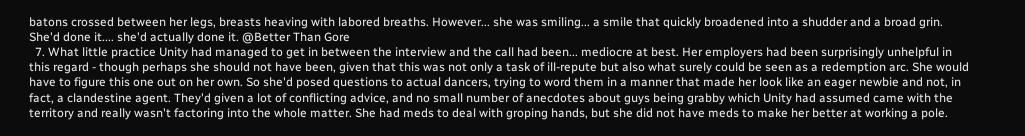batons crossed between her legs, breasts heaving with labored breaths. However... she was smiling... a smile that quickly broadened into a shudder and a broad grin. She'd done it.... she'd actually done it. @Better Than Gore
  7. What little practice Unity had managed to get in between the interview and the call had been... mediocre at best. Her employers had been surprisingly unhelpful in this regard - though perhaps she should not have been, given that this was not only a task of ill-repute but also what surely could be seen as a redemption arc. She would have to figure this one out on her own. So she'd posed questions to actual dancers, trying to word them in a manner that made her look like an eager newbie and not, in fact, a clandestine agent. They'd given a lot of conflicting advice, and no small number of anecdotes about guys being grabby which Unity had assumed came with the territory and really wasn't factoring into the whole matter. She had meds to deal with groping hands, but she did not have meds to make her better at working a pole.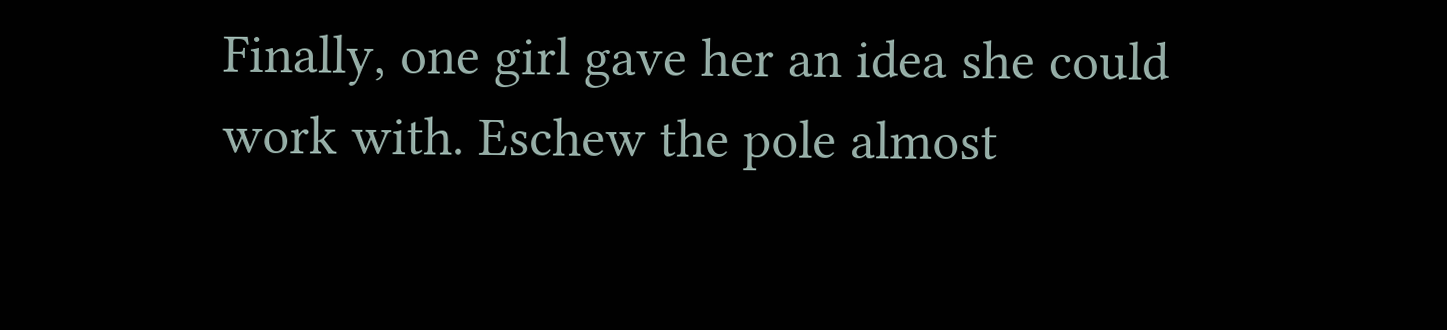Finally, one girl gave her an idea she could work with. Eschew the pole almost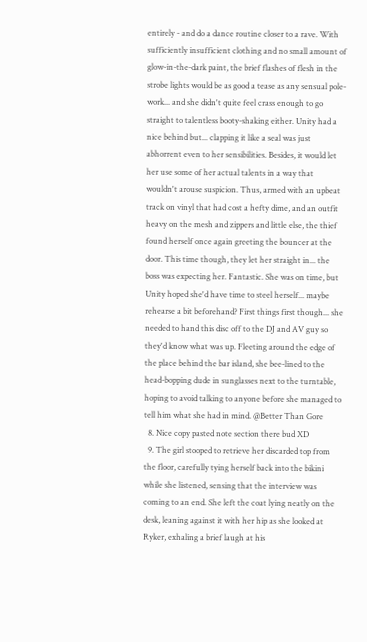entirely - and do a dance routine closer to a rave. With sufficiently insufficient clothing and no small amount of glow-in-the-dark paint, the brief flashes of flesh in the strobe lights would be as good a tease as any sensual pole-work... and she didn't quite feel crass enough to go straight to talentless booty-shaking either. Unity had a nice behind but... clapping it like a seal was just abhorrent even to her sensibilities. Besides, it would let her use some of her actual talents in a way that wouldn't arouse suspicion. Thus, armed with an upbeat track on vinyl that had cost a hefty dime, and an outfit heavy on the mesh and zippers and little else, the thief found herself once again greeting the bouncer at the door. This time though, they let her straight in... the boss was expecting her. Fantastic. She was on time, but Unity hoped she'd have time to steel herself... maybe rehearse a bit beforehand? First things first though... she needed to hand this disc off to the DJ and AV guy so they'd know what was up. Fleeting around the edge of the place behind the bar island, she bee-lined to the head-bopping dude in sunglasses next to the turntable, hoping to avoid talking to anyone before she managed to tell him what she had in mind. @Better Than Gore
  8. Nice copy pasted note section there bud XD
  9. The girl stooped to retrieve her discarded top from the floor, carefully tying herself back into the bikini while she listened, sensing that the interview was coming to an end. She left the coat lying neatly on the desk, leaning against it with her hip as she looked at Ryker, exhaling a brief laugh at his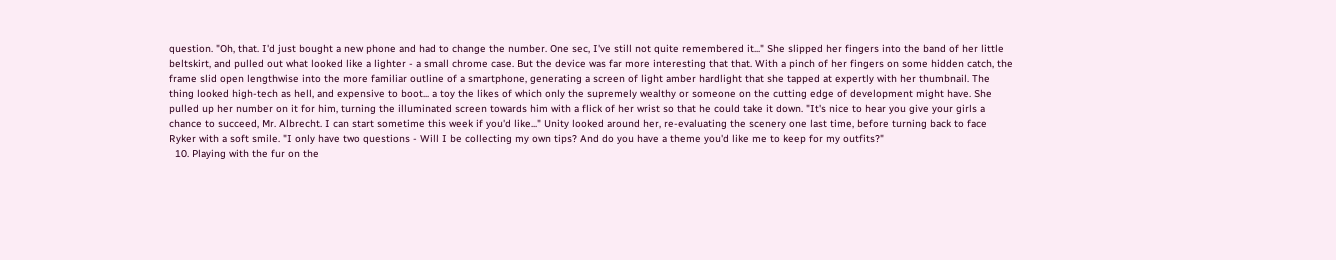question. "Oh, that. I'd just bought a new phone and had to change the number. One sec, I've still not quite remembered it..." She slipped her fingers into the band of her little beltskirt, and pulled out what looked like a lighter - a small chrome case. But the device was far more interesting that that. With a pinch of her fingers on some hidden catch, the frame slid open lengthwise into the more familiar outline of a smartphone, generating a screen of light amber hardlight that she tapped at expertly with her thumbnail. The thing looked high-tech as hell, and expensive to boot... a toy the likes of which only the supremely wealthy or someone on the cutting edge of development might have. She pulled up her number on it for him, turning the illuminated screen towards him with a flick of her wrist so that he could take it down. "It's nice to hear you give your girls a chance to succeed, Mr. Albrecht. I can start sometime this week if you'd like..." Unity looked around her, re-evaluating the scenery one last time, before turning back to face Ryker with a soft smile. "I only have two questions - Will I be collecting my own tips? And do you have a theme you'd like me to keep for my outfits?"
  10. Playing with the fur on the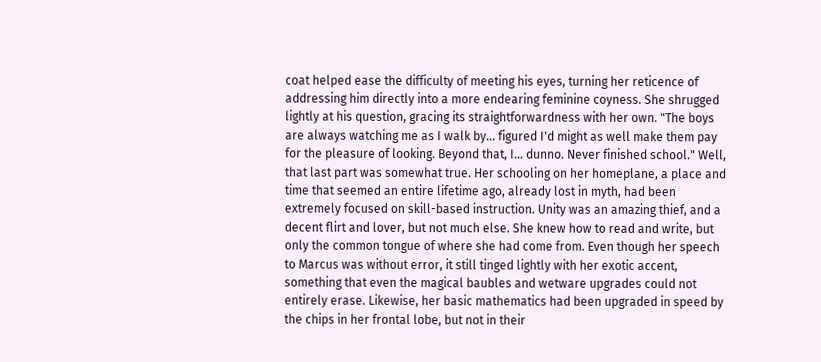coat helped ease the difficulty of meeting his eyes, turning her reticence of addressing him directly into a more endearing feminine coyness. She shrugged lightly at his question, gracing its straightforwardness with her own. "The boys are always watching me as I walk by... figured I'd might as well make them pay for the pleasure of looking. Beyond that, I... dunno. Never finished school." Well, that last part was somewhat true. Her schooling on her homeplane, a place and time that seemed an entire lifetime ago, already lost in myth, had been extremely focused on skill-based instruction. Unity was an amazing thief, and a decent flirt and lover, but not much else. She knew how to read and write, but only the common tongue of where she had come from. Even though her speech to Marcus was without error, it still tinged lightly with her exotic accent, something that even the magical baubles and wetware upgrades could not entirely erase. Likewise, her basic mathematics had been upgraded in speed by the chips in her frontal lobe, but not in their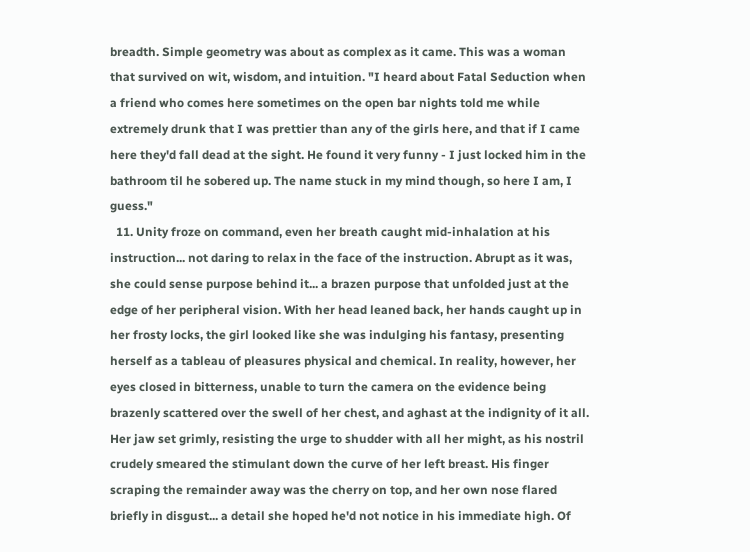breadth. Simple geometry was about as complex as it came. This was a woman that survived on wit, wisdom, and intuition. "I heard about Fatal Seduction when a friend who comes here sometimes on the open bar nights told me while extremely drunk that I was prettier than any of the girls here, and that if I came here they'd fall dead at the sight. He found it very funny - I just locked him in the bathroom til he sobered up. The name stuck in my mind though, so here I am, I guess."
  11. Unity froze on command, even her breath caught mid-inhalation at his instruction... not daring to relax in the face of the instruction. Abrupt as it was, she could sense purpose behind it... a brazen purpose that unfolded just at the edge of her peripheral vision. With her head leaned back, her hands caught up in her frosty locks, the girl looked like she was indulging his fantasy, presenting herself as a tableau of pleasures physical and chemical. In reality, however, her eyes closed in bitterness, unable to turn the camera on the evidence being brazenly scattered over the swell of her chest, and aghast at the indignity of it all. Her jaw set grimly, resisting the urge to shudder with all her might, as his nostril crudely smeared the stimulant down the curve of her left breast. His finger scraping the remainder away was the cherry on top, and her own nose flared briefly in disgust... a detail she hoped he'd not notice in his immediate high. Of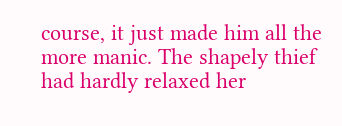course, it just made him all the more manic. The shapely thief had hardly relaxed her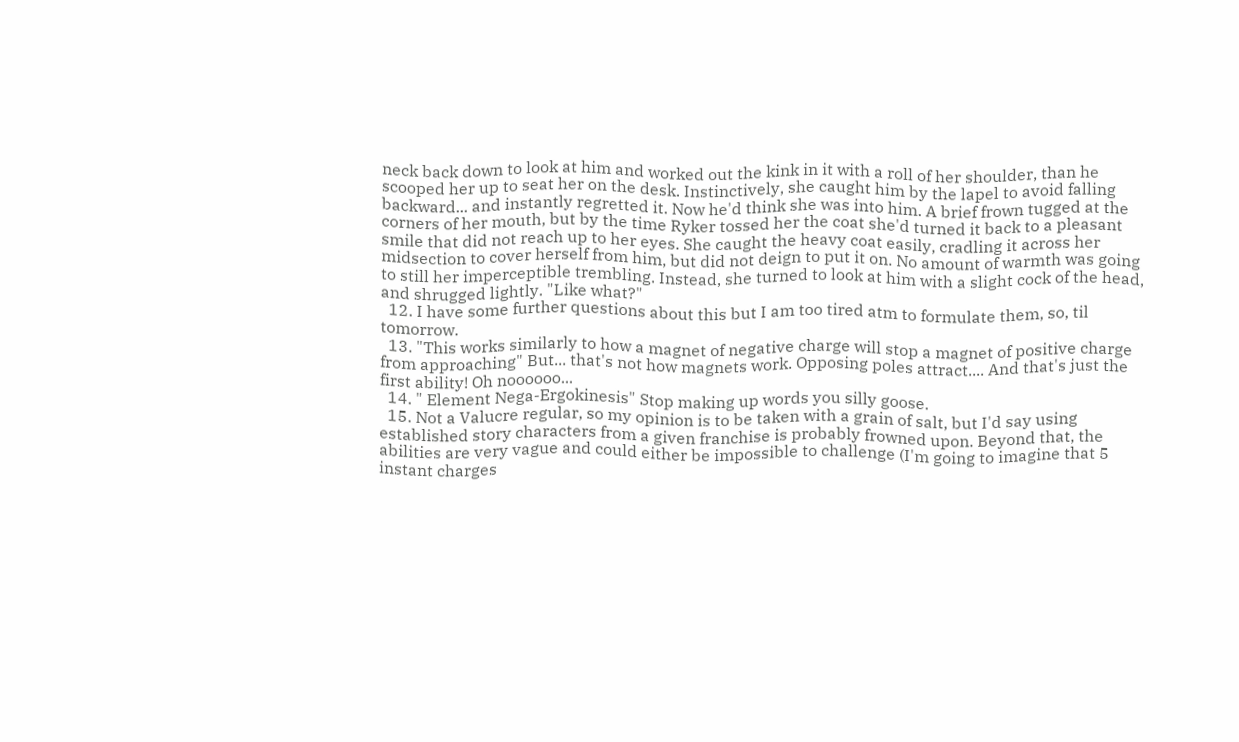neck back down to look at him and worked out the kink in it with a roll of her shoulder, than he scooped her up to seat her on the desk. Instinctively, she caught him by the lapel to avoid falling backward... and instantly regretted it. Now he'd think she was into him. A brief frown tugged at the corners of her mouth, but by the time Ryker tossed her the coat she'd turned it back to a pleasant smile that did not reach up to her eyes. She caught the heavy coat easily, cradling it across her midsection to cover herself from him, but did not deign to put it on. No amount of warmth was going to still her imperceptible trembling. Instead, she turned to look at him with a slight cock of the head, and shrugged lightly. "Like what?"
  12. I have some further questions about this but I am too tired atm to formulate them, so, til tomorrow.
  13. "This works similarly to how a magnet of negative charge will stop a magnet of positive charge from approaching" But... that's not how magnets work. Opposing poles attract.... And that's just the first ability! Oh noooooo...
  14. " Element Nega-Ergokinesis" Stop making up words you silly goose.
  15. Not a Valucre regular, so my opinion is to be taken with a grain of salt, but I'd say using established story characters from a given franchise is probably frowned upon. Beyond that, the abilities are very vague and could either be impossible to challenge (I'm going to imagine that 5 instant charges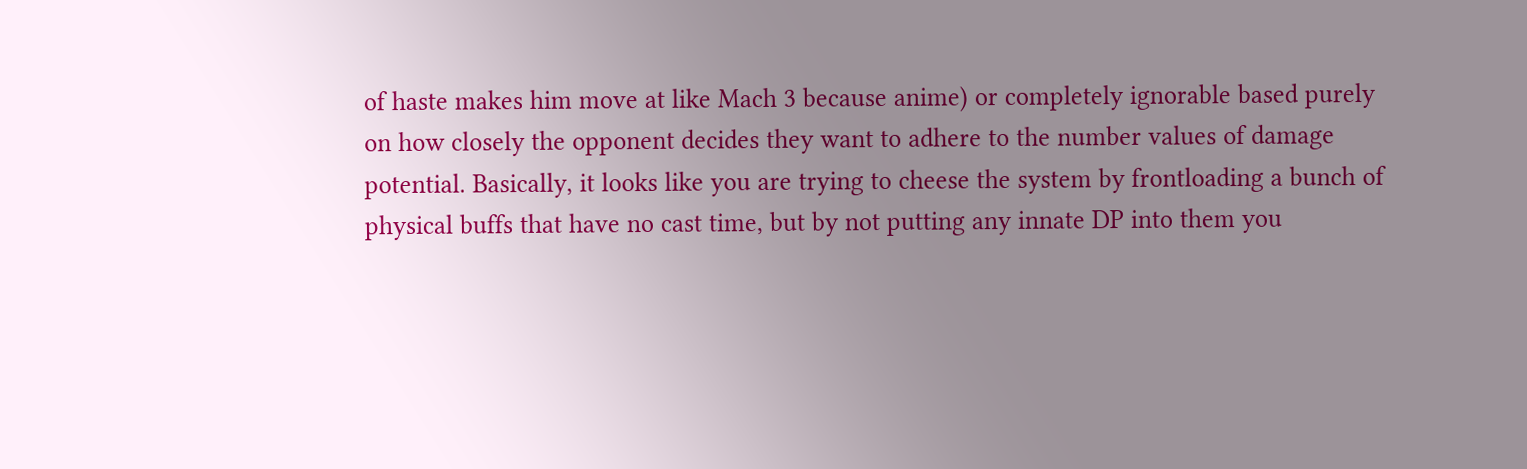of haste makes him move at like Mach 3 because anime) or completely ignorable based purely on how closely the opponent decides they want to adhere to the number values of damage potential. Basically, it looks like you are trying to cheese the system by frontloading a bunch of physical buffs that have no cast time, but by not putting any innate DP into them you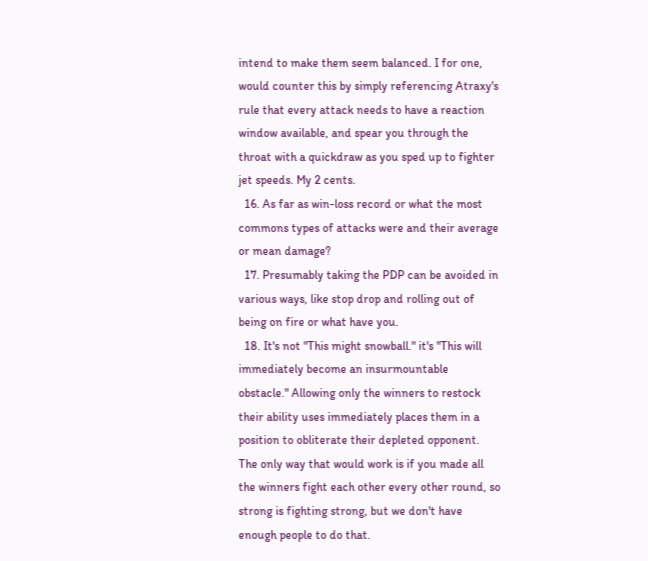intend to make them seem balanced. I for one, would counter this by simply referencing Atraxy's rule that every attack needs to have a reaction window available, and spear you through the throat with a quickdraw as you sped up to fighter jet speeds. My 2 cents.
  16. As far as win-loss record or what the most commons types of attacks were and their average or mean damage?
  17. Presumably taking the PDP can be avoided in various ways, like stop drop and rolling out of being on fire or what have you.
  18. It's not "This might snowball." it's "This will immediately become an insurmountable obstacle." Allowing only the winners to restock their ability uses immediately places them in a position to obliterate their depleted opponent. The only way that would work is if you made all the winners fight each other every other round, so strong is fighting strong, but we don't have enough people to do that.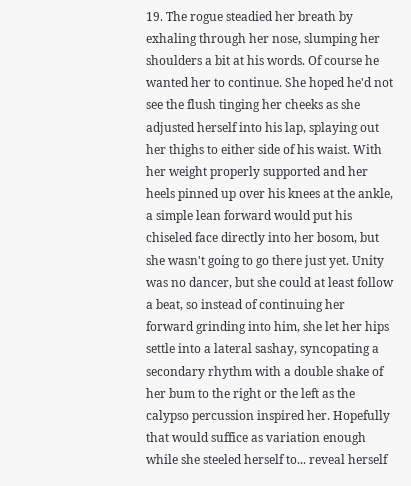19. The rogue steadied her breath by exhaling through her nose, slumping her shoulders a bit at his words. Of course he wanted her to continue. She hoped he'd not see the flush tinging her cheeks as she adjusted herself into his lap, splaying out her thighs to either side of his waist. With her weight properly supported and her heels pinned up over his knees at the ankle, a simple lean forward would put his chiseled face directly into her bosom, but she wasn't going to go there just yet. Unity was no dancer, but she could at least follow a beat, so instead of continuing her forward grinding into him, she let her hips settle into a lateral sashay, syncopating a secondary rhythm with a double shake of her bum to the right or the left as the calypso percussion inspired her. Hopefully that would suffice as variation enough while she steeled herself to... reveal herself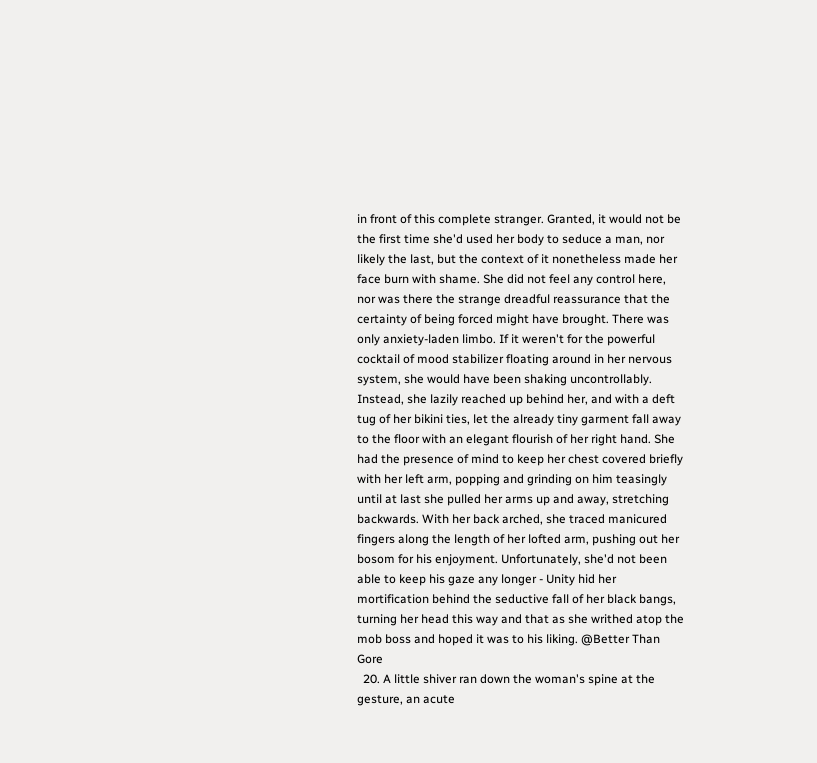in front of this complete stranger. Granted, it would not be the first time she'd used her body to seduce a man, nor likely the last, but the context of it nonetheless made her face burn with shame. She did not feel any control here, nor was there the strange dreadful reassurance that the certainty of being forced might have brought. There was only anxiety-laden limbo. If it weren't for the powerful cocktail of mood stabilizer floating around in her nervous system, she would have been shaking uncontrollably. Instead, she lazily reached up behind her, and with a deft tug of her bikini ties, let the already tiny garment fall away to the floor with an elegant flourish of her right hand. She had the presence of mind to keep her chest covered briefly with her left arm, popping and grinding on him teasingly until at last she pulled her arms up and away, stretching backwards. With her back arched, she traced manicured fingers along the length of her lofted arm, pushing out her bosom for his enjoyment. Unfortunately, she'd not been able to keep his gaze any longer - Unity hid her mortification behind the seductive fall of her black bangs, turning her head this way and that as she writhed atop the mob boss and hoped it was to his liking. @Better Than Gore
  20. A little shiver ran down the woman's spine at the gesture, an acute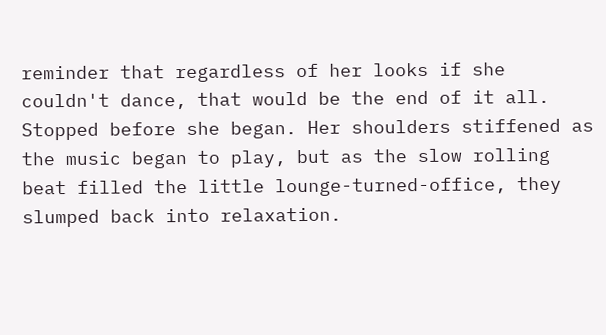reminder that regardless of her looks if she couldn't dance, that would be the end of it all. Stopped before she began. Her shoulders stiffened as the music began to play, but as the slow rolling beat filled the little lounge-turned-office, they slumped back into relaxation.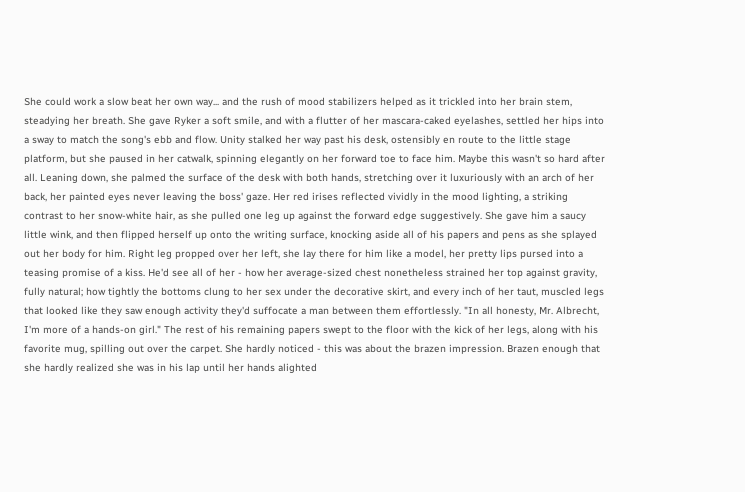She could work a slow beat her own way... and the rush of mood stabilizers helped as it trickled into her brain stem, steadying her breath. She gave Ryker a soft smile, and with a flutter of her mascara-caked eyelashes, settled her hips into a sway to match the song's ebb and flow. Unity stalked her way past his desk, ostensibly en route to the little stage platform, but she paused in her catwalk, spinning elegantly on her forward toe to face him. Maybe this wasn't so hard after all. Leaning down, she palmed the surface of the desk with both hands, stretching over it luxuriously with an arch of her back, her painted eyes never leaving the boss' gaze. Her red irises reflected vividly in the mood lighting, a striking contrast to her snow-white hair, as she pulled one leg up against the forward edge suggestively. She gave him a saucy little wink, and then flipped herself up onto the writing surface, knocking aside all of his papers and pens as she splayed out her body for him. Right leg propped over her left, she lay there for him like a model, her pretty lips pursed into a teasing promise of a kiss. He'd see all of her - how her average-sized chest nonetheless strained her top against gravity, fully natural; how tightly the bottoms clung to her sex under the decorative skirt, and every inch of her taut, muscled legs that looked like they saw enough activity they'd suffocate a man between them effortlessly. "In all honesty, Mr. Albrecht, I'm more of a hands-on girl." The rest of his remaining papers swept to the floor with the kick of her legs, along with his favorite mug, spilling out over the carpet. She hardly noticed - this was about the brazen impression. Brazen enough that she hardly realized she was in his lap until her hands alighted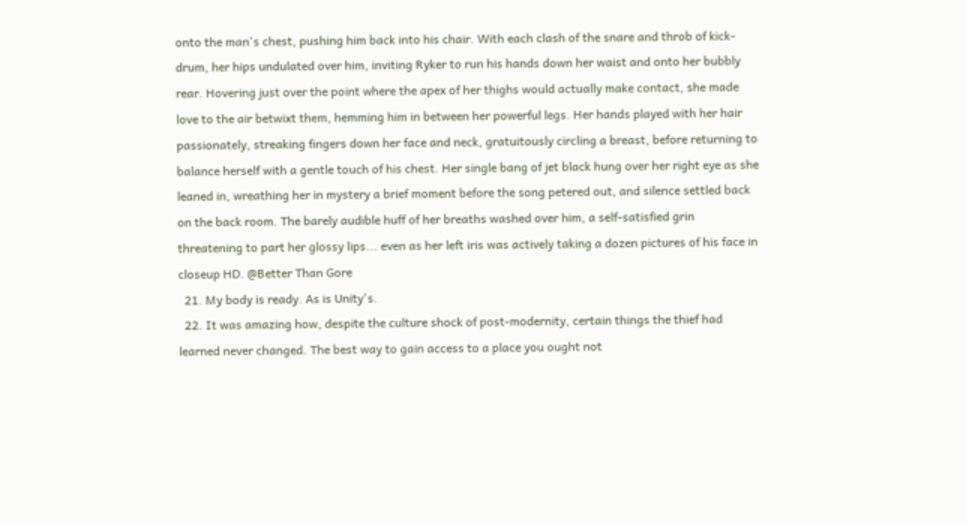onto the man's chest, pushing him back into his chair. With each clash of the snare and throb of kick-drum, her hips undulated over him, inviting Ryker to run his hands down her waist and onto her bubbly rear. Hovering just over the point where the apex of her thighs would actually make contact, she made love to the air betwixt them, hemming him in between her powerful legs. Her hands played with her hair passionately, streaking fingers down her face and neck, gratuitously circling a breast, before returning to balance herself with a gentle touch of his chest. Her single bang of jet black hung over her right eye as she leaned in, wreathing her in mystery a brief moment before the song petered out, and silence settled back on the back room. The barely audible huff of her breaths washed over him, a self-satisfied grin threatening to part her glossy lips... even as her left iris was actively taking a dozen pictures of his face in closeup HD. @Better Than Gore
  21. My body is ready. As is Unity's.
  22. It was amazing how, despite the culture shock of post-modernity, certain things the thief had learned never changed. The best way to gain access to a place you ought not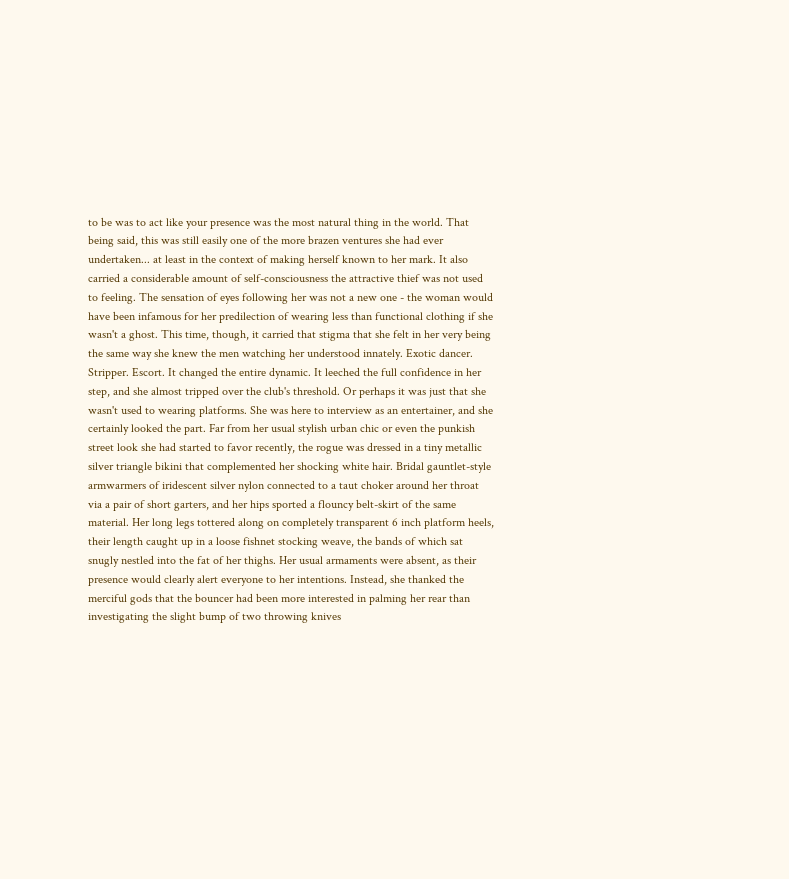to be was to act like your presence was the most natural thing in the world. That being said, this was still easily one of the more brazen ventures she had ever undertaken... at least in the context of making herself known to her mark. It also carried a considerable amount of self-consciousness the attractive thief was not used to feeling. The sensation of eyes following her was not a new one - the woman would have been infamous for her predilection of wearing less than functional clothing if she wasn't a ghost. This time, though, it carried that stigma that she felt in her very being the same way she knew the men watching her understood innately. Exotic dancer. Stripper. Escort. It changed the entire dynamic. It leeched the full confidence in her step, and she almost tripped over the club's threshold. Or perhaps it was just that she wasn't used to wearing platforms. She was here to interview as an entertainer, and she certainly looked the part. Far from her usual stylish urban chic or even the punkish street look she had started to favor recently, the rogue was dressed in a tiny metallic silver triangle bikini that complemented her shocking white hair. Bridal gauntlet-style armwarmers of iridescent silver nylon connected to a taut choker around her throat via a pair of short garters, and her hips sported a flouncy belt-skirt of the same material. Her long legs tottered along on completely transparent 6 inch platform heels, their length caught up in a loose fishnet stocking weave, the bands of which sat snugly nestled into the fat of her thighs. Her usual armaments were absent, as their presence would clearly alert everyone to her intentions. Instead, she thanked the merciful gods that the bouncer had been more interested in palming her rear than investigating the slight bump of two throwing knives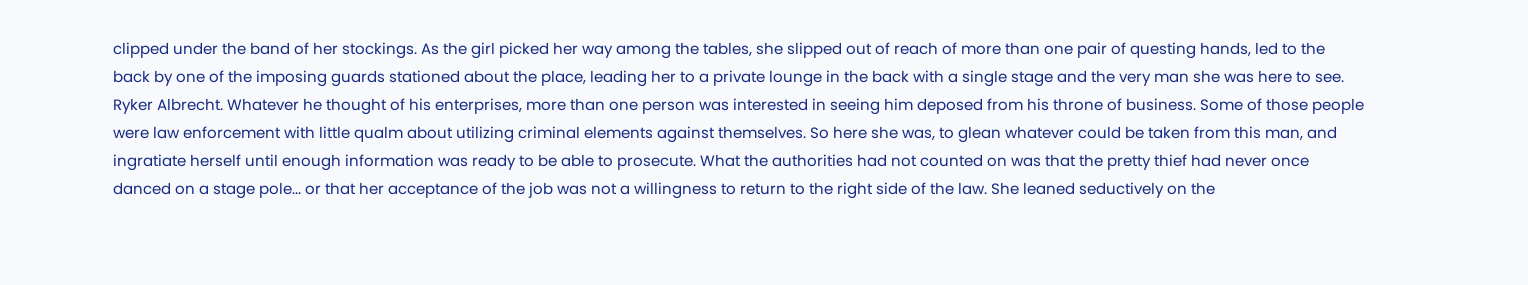clipped under the band of her stockings. As the girl picked her way among the tables, she slipped out of reach of more than one pair of questing hands, led to the back by one of the imposing guards stationed about the place, leading her to a private lounge in the back with a single stage and the very man she was here to see. Ryker Albrecht. Whatever he thought of his enterprises, more than one person was interested in seeing him deposed from his throne of business. Some of those people were law enforcement with little qualm about utilizing criminal elements against themselves. So here she was, to glean whatever could be taken from this man, and ingratiate herself until enough information was ready to be able to prosecute. What the authorities had not counted on was that the pretty thief had never once danced on a stage pole... or that her acceptance of the job was not a willingness to return to the right side of the law. She leaned seductively on the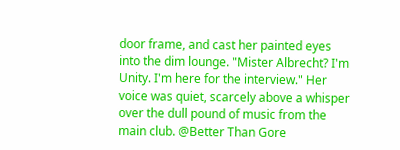door frame, and cast her painted eyes into the dim lounge. "Mister Albrecht? I'm Unity. I'm here for the interview." Her voice was quiet, scarcely above a whisper over the dull pound of music from the main club. @Better Than Gore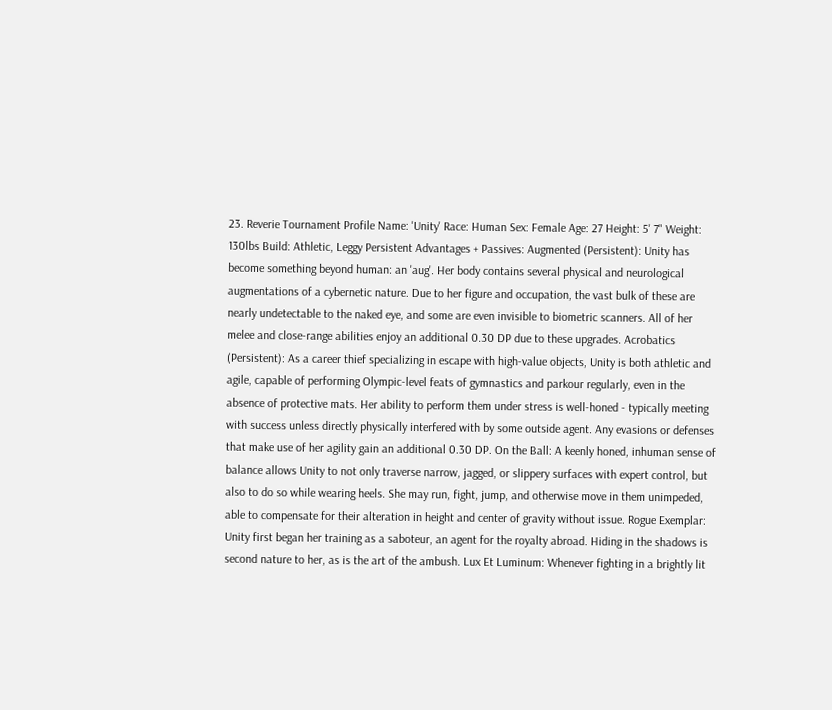23. Reverie Tournament Profile Name: 'Unity' Race: Human Sex: Female Age: 27 Height: 5' 7" Weight: 130lbs Build: Athletic, Leggy Persistent Advantages + Passives: Augmented (Persistent): Unity has become something beyond human: an 'aug'. Her body contains several physical and neurological augmentations of a cybernetic nature. Due to her figure and occupation, the vast bulk of these are nearly undetectable to the naked eye, and some are even invisible to biometric scanners. All of her melee and close-range abilities enjoy an additional 0.30 DP due to these upgrades. Acrobatics (Persistent): As a career thief specializing in escape with high-value objects, Unity is both athletic and agile, capable of performing Olympic-level feats of gymnastics and parkour regularly, even in the absence of protective mats. Her ability to perform them under stress is well-honed - typically meeting with success unless directly physically interfered with by some outside agent. Any evasions or defenses that make use of her agility gain an additional 0.30 DP. On the Ball: A keenly honed, inhuman sense of balance allows Unity to not only traverse narrow, jagged, or slippery surfaces with expert control, but also to do so while wearing heels. She may run, fight, jump, and otherwise move in them unimpeded, able to compensate for their alteration in height and center of gravity without issue. Rogue Exemplar: Unity first began her training as a saboteur, an agent for the royalty abroad. Hiding in the shadows is second nature to her, as is the art of the ambush. Lux Et Luminum: Whenever fighting in a brightly lit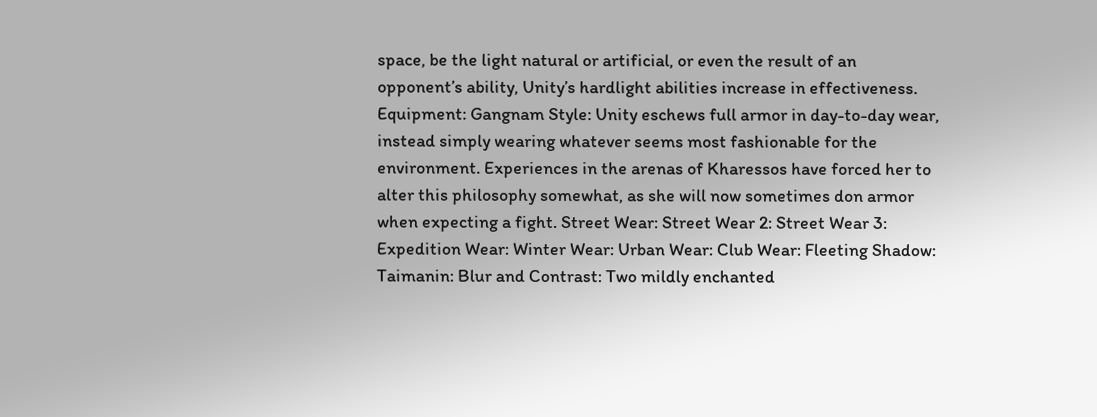space, be the light natural or artificial, or even the result of an opponent’s ability, Unity’s hardlight abilities increase in effectiveness. Equipment: Gangnam Style: Unity eschews full armor in day-to-day wear, instead simply wearing whatever seems most fashionable for the environment. Experiences in the arenas of Kharessos have forced her to alter this philosophy somewhat, as she will now sometimes don armor when expecting a fight. Street Wear: Street Wear 2: Street Wear 3: Expedition Wear: Winter Wear: Urban Wear: Club Wear: Fleeting Shadow: Taimanin: Blur and Contrast: Two mildly enchanted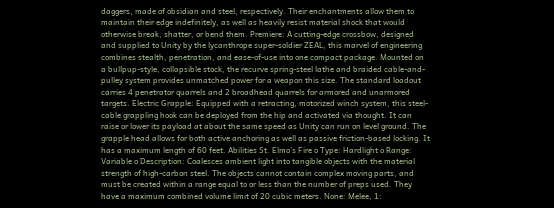daggers, made of obsidian and steel, respectively. Their enchantments allow them to maintain their edge indefinitely, as well as heavily resist material shock that would otherwise break, shatter, or bend them. Premiere: A cutting-edge crossbow, designed and supplied to Unity by the lycanthrope super-soldier ZEAL, this marvel of engineering combines stealth, penetration, and ease-of-use into one compact package. Mounted on a bullpup-style, collapsible stock, the recurve spring-steel lathe and braided cable-and-pulley system provides unmatched power for a weapon this size. The standard loadout carries 4 penetrator quarrels and 2 broadhead quarrels for armored and unarmored targets. Electric Grapple: Equipped with a retracting, motorized winch system, this steel-cable grappling hook can be deployed from the hip and activated via thought. It can raise or lower its payload at about the same speed as Unity can run on level ground. The grapple head allows for both active anchoring as well as passive friction-based locking. It has a maximum length of 60 feet. Abilities St. Elmo’s Fire o Type: Hardlight o Range: Variable o Description: Coalesces ambient light into tangible objects with the material strength of high-carbon steel. The objects cannot contain complex moving parts, and must be created within a range equal to or less than the number of preps used. They have a maximum combined volume limit of 20 cubic meters. None: Melee, 1: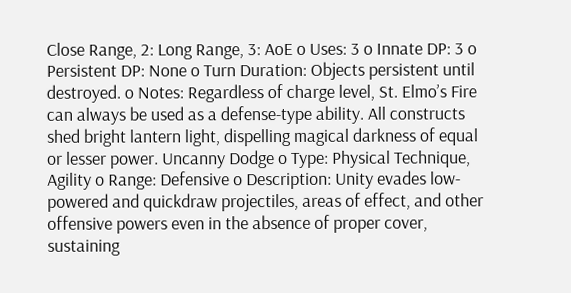Close Range, 2: Long Range, 3: AoE o Uses: 3 o Innate DP: 3 o Persistent DP: None o Turn Duration: Objects persistent until destroyed. o Notes: Regardless of charge level, St. Elmo’s Fire can always be used as a defense-type ability. All constructs shed bright lantern light, dispelling magical darkness of equal or lesser power. Uncanny Dodge o Type: Physical Technique, Agility o Range: Defensive o Description: Unity evades low-powered and quickdraw projectiles, areas of effect, and other offensive powers even in the absence of proper cover, sustaining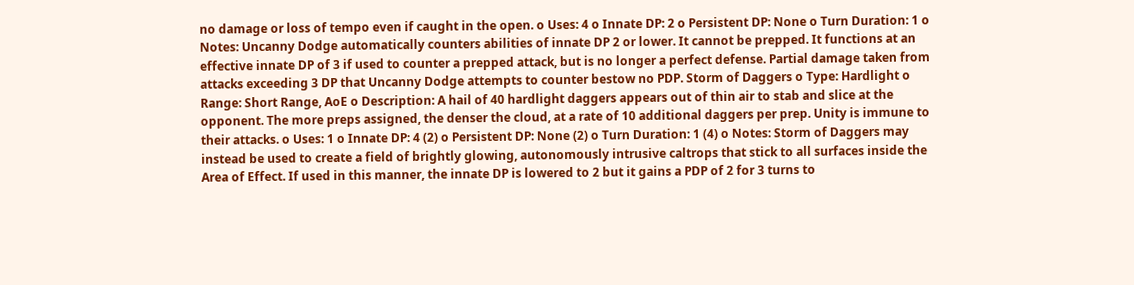no damage or loss of tempo even if caught in the open. o Uses: 4 o Innate DP: 2 o Persistent DP: None o Turn Duration: 1 o Notes: Uncanny Dodge automatically counters abilities of innate DP 2 or lower. It cannot be prepped. It functions at an effective innate DP of 3 if used to counter a prepped attack, but is no longer a perfect defense. Partial damage taken from attacks exceeding 3 DP that Uncanny Dodge attempts to counter bestow no PDP. Storm of Daggers o Type: Hardlight o Range: Short Range, AoE o Description: A hail of 40 hardlight daggers appears out of thin air to stab and slice at the opponent. The more preps assigned, the denser the cloud, at a rate of 10 additional daggers per prep. Unity is immune to their attacks. o Uses: 1 o Innate DP: 4 (2) o Persistent DP: None (2) o Turn Duration: 1 (4) o Notes: Storm of Daggers may instead be used to create a field of brightly glowing, autonomously intrusive caltrops that stick to all surfaces inside the Area of Effect. If used in this manner, the innate DP is lowered to 2 but it gains a PDP of 2 for 3 turns to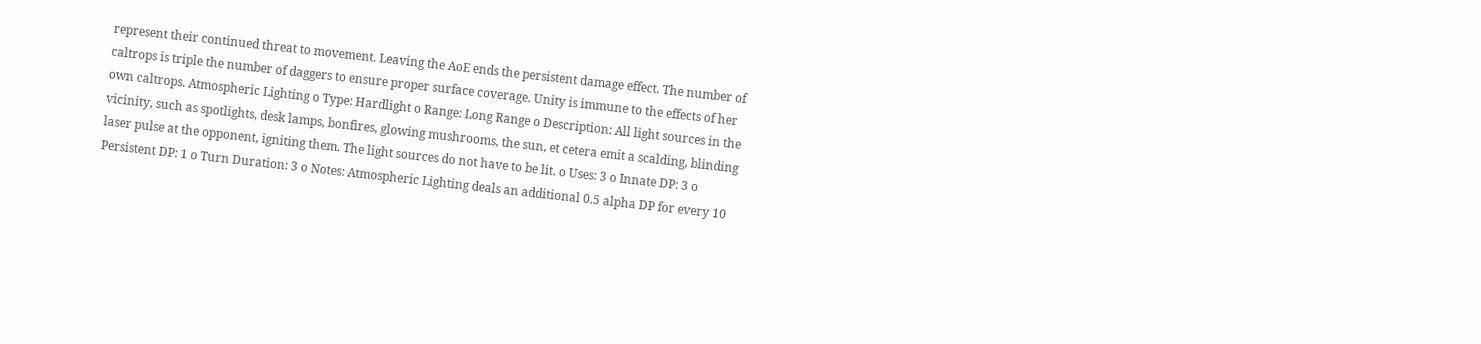represent their continued threat to movement. Leaving the AoE ends the persistent damage effect. The number of caltrops is triple the number of daggers to ensure proper surface coverage. Unity is immune to the effects of her own caltrops. Atmospheric Lighting o Type: Hardlight o Range: Long Range o Description: All light sources in the vicinity, such as spotlights, desk lamps, bonfires, glowing mushrooms, the sun, et cetera emit a scalding, blinding laser pulse at the opponent, igniting them. The light sources do not have to be lit. o Uses: 3 o Innate DP: 3 o Persistent DP: 1 o Turn Duration: 3 o Notes: Atmospheric Lighting deals an additional 0.5 alpha DP for every 10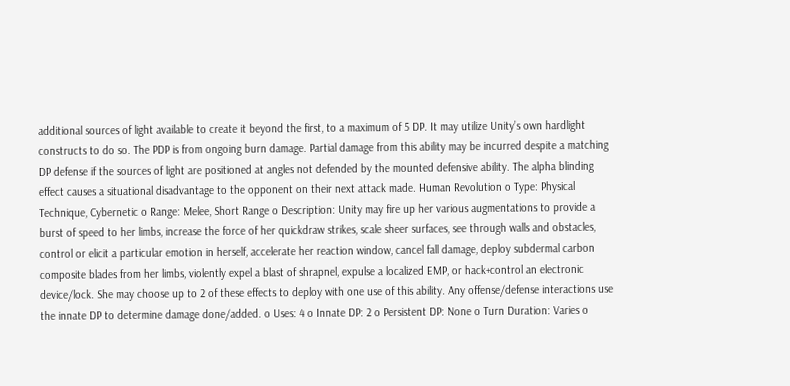additional sources of light available to create it beyond the first, to a maximum of 5 DP. It may utilize Unity’s own hardlight constructs to do so. The PDP is from ongoing burn damage. Partial damage from this ability may be incurred despite a matching DP defense if the sources of light are positioned at angles not defended by the mounted defensive ability. The alpha blinding effect causes a situational disadvantage to the opponent on their next attack made. Human Revolution o Type: Physical Technique, Cybernetic o Range: Melee, Short Range o Description: Unity may fire up her various augmentations to provide a burst of speed to her limbs, increase the force of her quickdraw strikes, scale sheer surfaces, see through walls and obstacles, control or elicit a particular emotion in herself, accelerate her reaction window, cancel fall damage, deploy subdermal carbon composite blades from her limbs, violently expel a blast of shrapnel, expulse a localized EMP, or hack+control an electronic device/lock. She may choose up to 2 of these effects to deploy with one use of this ability. Any offense/defense interactions use the innate DP to determine damage done/added. o Uses: 4 o Innate DP: 2 o Persistent DP: None o Turn Duration: Varies o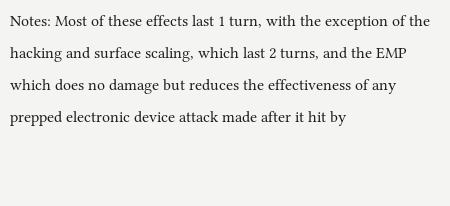Notes: Most of these effects last 1 turn, with the exception of the hacking and surface scaling, which last 2 turns, and the EMP which does no damage but reduces the effectiveness of any prepped electronic device attack made after it hit by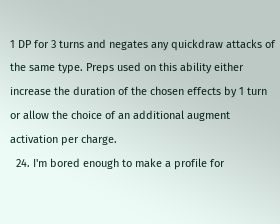1 DP for 3 turns and negates any quickdraw attacks of the same type. Preps used on this ability either increase the duration of the chosen effects by 1 turn or allow the choice of an additional augment activation per charge.
  24. I'm bored enough to make a profile for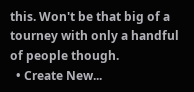this. Won't be that big of a tourney with only a handful of people though.
  • Create New...